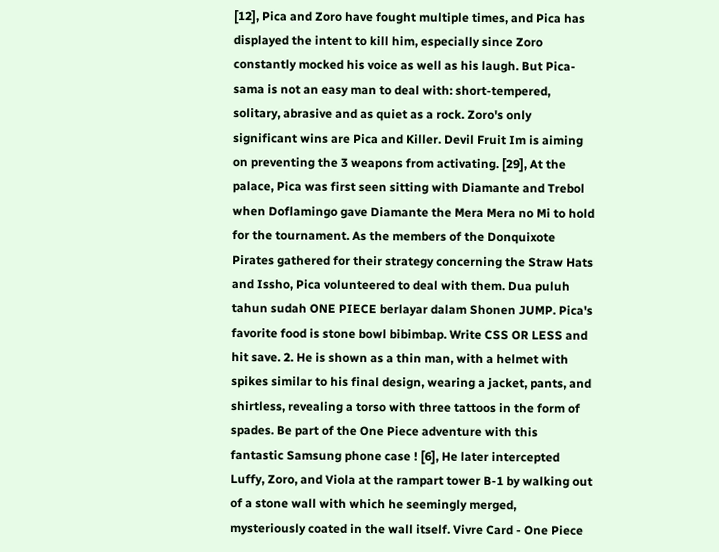[12], Pica and Zoro have fought multiple times, and Pica has displayed the intent to kill him, especially since Zoro constantly mocked his voice as well as his laugh. But Pica-sama is not an easy man to deal with: short-tempered, solitary, abrasive and as quiet as a rock. Zoro's only significant wins are Pica and Killer. Devil Fruit Im is aiming on preventing the 3 weapons from activating. [29], At the palace, Pica was first seen sitting with Diamante and Trebol when Doflamingo gave Diamante the Mera Mera no Mi to hold for the tournament. As the members of the Donquixote Pirates gathered for their strategy concerning the Straw Hats and Issho, Pica volunteered to deal with them. Dua puluh tahun sudah ONE PIECE berlayar dalam Shonen JUMP. Pica's favorite food is stone bowl bibimbap. Write CSS OR LESS and hit save. 2. He is shown as a thin man, with a helmet with spikes similar to his final design, wearing a jacket, pants, and shirtless, revealing a torso with three tattoos in the form of spades. Be part of the One Piece adventure with this fantastic Samsung phone case ! [6], He later intercepted Luffy, Zoro, and Viola at the rampart tower B-1 by walking out of a stone wall with which he seemingly merged, mysteriously coated in the wall itself. Vivre Card - One Piece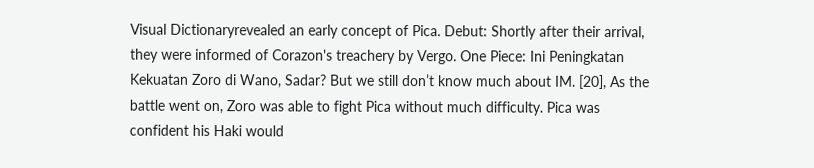Visual Dictionaryrevealed an early concept of Pica. Debut: Shortly after their arrival, they were informed of Corazon's treachery by Vergo. One Piece: Ini Peningkatan Kekuatan Zoro di Wano, Sadar? But we still don’t know much about IM. [20], As the battle went on, Zoro was able to fight Pica without much difficulty. Pica was confident his Haki would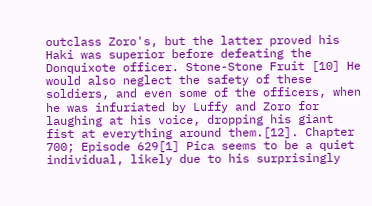outclass Zoro's, but the latter proved his Haki was superior before defeating the Donquixote officer. Stone-Stone Fruit [10] He would also neglect the safety of these soldiers, and even some of the officers, when he was infuriated by Luffy and Zoro for laughing at his voice, dropping his giant fist at everything around them.[12]. Chapter 700; Episode 629[1] Pica seems to be a quiet individual, likely due to his surprisingly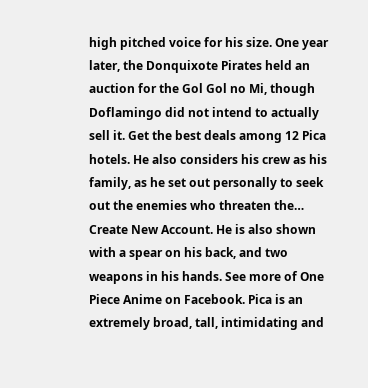high pitched voice for his size. One year later, the Donquixote Pirates held an auction for the Gol Gol no Mi, though Doflamingo did not intend to actually sell it. Get the best deals among 12 Pica hotels. He also considers his crew as his family, as he set out personally to seek out the enemies who threaten the… Create New Account. He is also shown with a spear on his back, and two weapons in his hands. See more of One Piece Anime on Facebook. Pica is an extremely broad, tall, intimidating and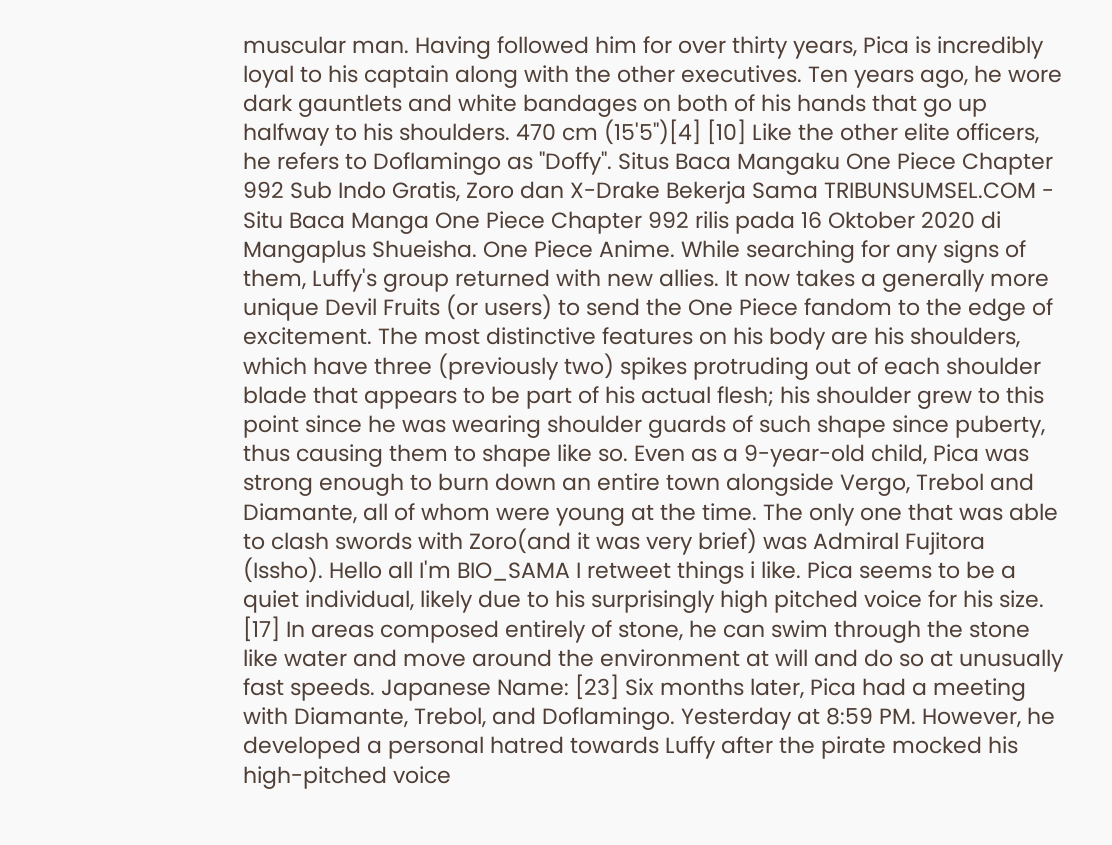muscular man. Having followed him for over thirty years, Pica is incredibly loyal to his captain along with the other executives. Ten years ago, he wore dark gauntlets and white bandages on both of his hands that go up halfway to his shoulders. 470 cm (15'5")[4] [10] Like the other elite officers, he refers to Doflamingo as "Doffy". Situs Baca Mangaku One Piece Chapter 992 Sub Indo Gratis, Zoro dan X-Drake Bekerja Sama TRIBUNSUMSEL.COM - Situ Baca Manga One Piece Chapter 992 rilis pada 16 Oktober 2020 di Mangaplus Shueisha. One Piece Anime. While searching for any signs of them, Luffy's group returned with new allies. It now takes a generally more unique Devil Fruits (or users) to send the One Piece fandom to the edge of excitement. The most distinctive features on his body are his shoulders, which have three (previously two) spikes protruding out of each shoulder blade that appears to be part of his actual flesh; his shoulder grew to this point since he was wearing shoulder guards of such shape since puberty, thus causing them to shape like so. Even as a 9-year-old child, Pica was strong enough to burn down an entire town alongside Vergo, Trebol and Diamante, all of whom were young at the time. The only one that was able to clash swords with Zoro(and it was very brief) was Admiral Fujitora (Issho). Hello all I'm BIO_SAMA I retweet things i like. Pica seems to be a quiet individual, likely due to his surprisingly high pitched voice for his size. [17] In areas composed entirely of stone, he can swim through the stone like water and move around the environment at will and do so at unusually fast speeds. Japanese Name: [23] Six months later, Pica had a meeting with Diamante, Trebol, and Doflamingo. Yesterday at 8:59 PM. However, he developed a personal hatred towards Luffy after the pirate mocked his high-pitched voice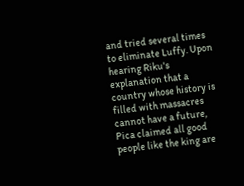and tried several times to eliminate Luffy. Upon hearing Riku's explanation that a country whose history is filled with massacres cannot have a future, Pica claimed all good people like the king are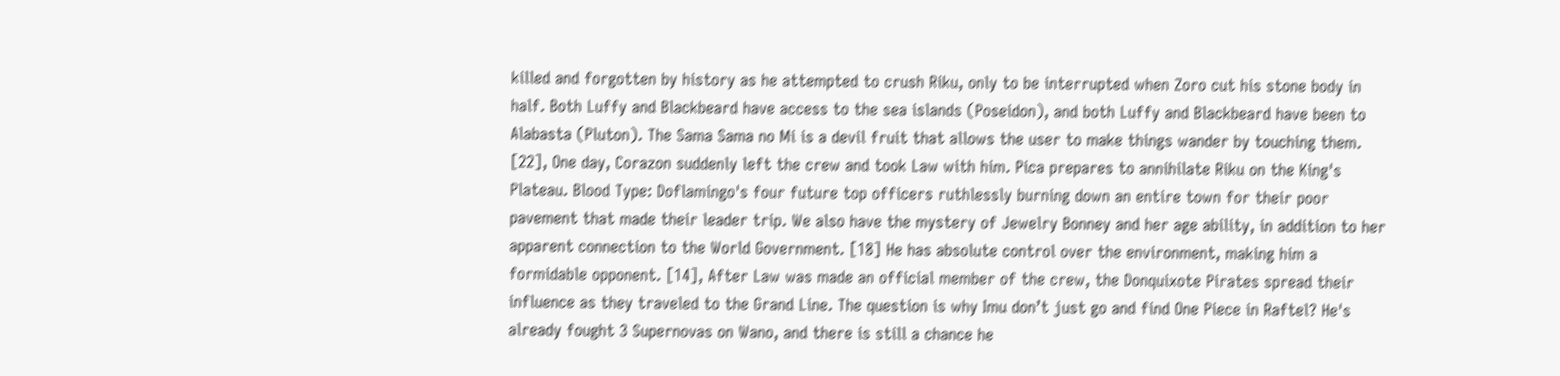killed and forgotten by history as he attempted to crush Riku, only to be interrupted when Zoro cut his stone body in half. Both Luffy and Blackbeard have access to the sea islands (Poseidon), and both Luffy and Blackbeard have been to Alabasta (Pluton). The Sama Sama no Mi is a devil fruit that allows the user to make things wander by touching them. [22], One day, Corazon suddenly left the crew and took Law with him. Pica prepares to annihilate Riku on the King's Plateau. Blood Type: Doflamingo's four future top officers ruthlessly burning down an entire town for their poor pavement that made their leader trip. We also have the mystery of Jewelry Bonney and her age ability, in addition to her apparent connection to the World Government. [18] He has absolute control over the environment, making him a formidable opponent. [14], After Law was made an official member of the crew, the Donquixote Pirates spread their influence as they traveled to the Grand Line. The question is why Imu don’t just go and find One Piece in Raftel? He's already fought 3 Supernovas on Wano, and there is still a chance he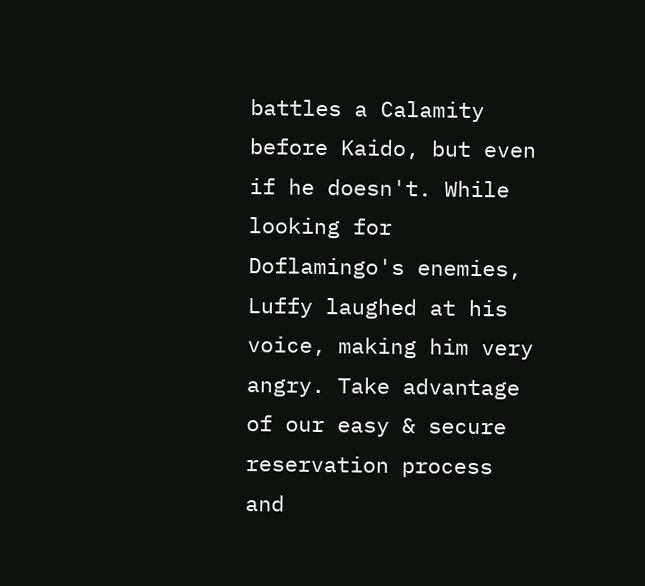battles a Calamity before Kaido, but even if he doesn't. While looking for Doflamingo's enemies, Luffy laughed at his voice, making him very angry. Take advantage of our easy & secure reservation process and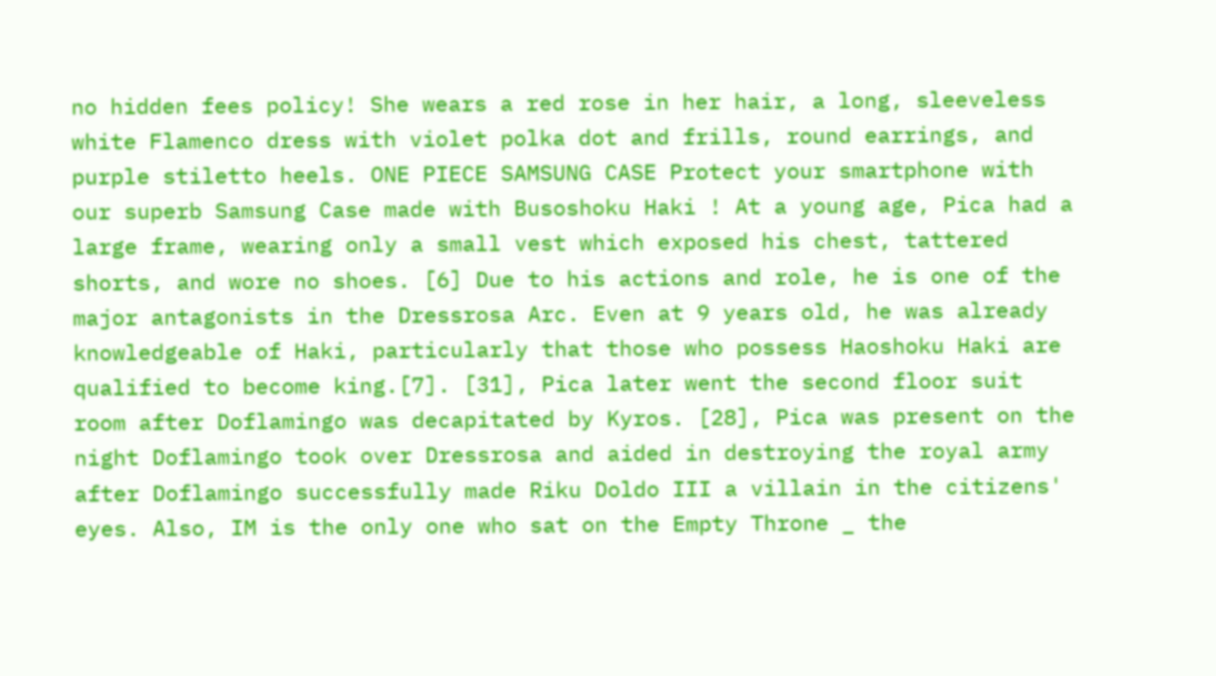no hidden fees policy! She wears a red rose in her hair, a long, sleeveless white Flamenco dress with violet polka dot and frills, round earrings, and purple stiletto heels. ONE PIECE SAMSUNG CASE Protect your smartphone with our superb Samsung Case made with Busoshoku Haki ! At a young age, Pica had a large frame, wearing only a small vest which exposed his chest, tattered shorts, and wore no shoes. [6] Due to his actions and role, he is one of the major antagonists in the Dressrosa Arc. Even at 9 years old, he was already knowledgeable of Haki, particularly that those who possess Haoshoku Haki are qualified to become king.[7]. [31], Pica later went the second floor suit room after Doflamingo was decapitated by Kyros. [28], Pica was present on the night Doflamingo took over Dressrosa and aided in destroying the royal army after Doflamingo successfully made Riku Doldo III a villain in the citizens' eyes. Also, IM is the only one who sat on the Empty Throne _ the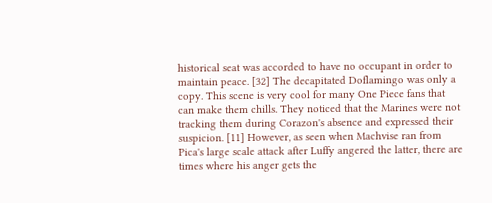historical seat was accorded to have no occupant in order to maintain peace. [32] The decapitated Doflamingo was only a copy. This scene is very cool for many One Piece fans that can make them chills. They noticed that the Marines were not tracking them during Corazon's absence and expressed their suspicion. [11] However, as seen when Machvise ran from Pica's large scale attack after Luffy angered the latter, there are times where his anger gets the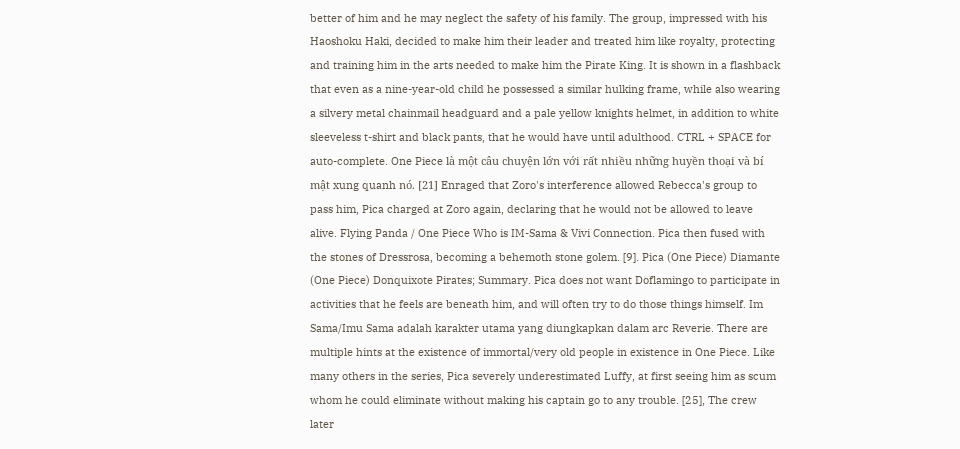better of him and he may neglect the safety of his family. The group, impressed with his Haoshoku Haki, decided to make him their leader and treated him like royalty, protecting and training him in the arts needed to make him the Pirate King. It is shown in a flashback that even as a nine-year-old child he possessed a similar hulking frame, while also wearing a silvery metal chainmail headguard and a pale yellow knights helmet, in addition to white sleeveless t-shirt and black pants, that he would have until adulthood. CTRL + SPACE for auto-complete. One Piece là một câu chuyện lớn với rất nhiều những huyền thoại và bí mật xung quanh nó. [21] Enraged that Zoro's interference allowed Rebecca's group to pass him, Pica charged at Zoro again, declaring that he would not be allowed to leave alive. Flying Panda / One Piece Who is IM-Sama & Vivi Connection. Pica then fused with the stones of Dressrosa, becoming a behemoth stone golem. [9]. Pica (One Piece) Diamante (One Piece) Donquixote Pirates; Summary. Pica does not want Doflamingo to participate in activities that he feels are beneath him, and will often try to do those things himself. Im Sama/Imu Sama adalah karakter utama yang diungkapkan dalam arc Reverie. There are multiple hints at the existence of immortal/very old people in existence in One Piece. Like many others in the series, Pica severely underestimated Luffy, at first seeing him as scum whom he could eliminate without making his captain go to any trouble. [25], The crew later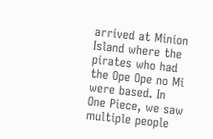arrived at Minion Island where the pirates who had the Ope Ope no Mi were based. In One Piece, we saw multiple people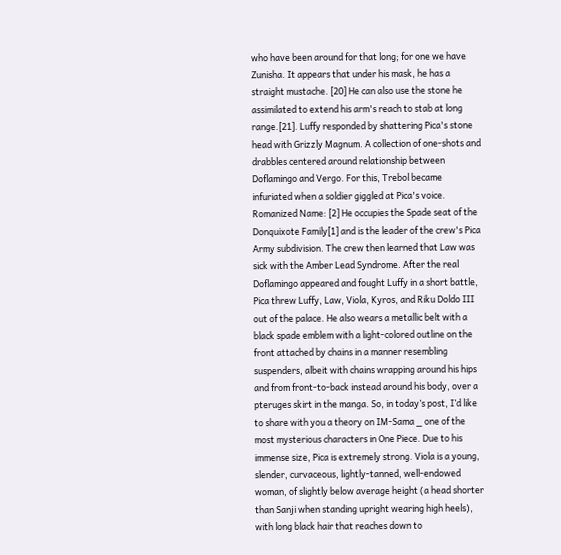who have been around for that long; for one we have Zunisha. It appears that under his mask, he has a straight mustache. [20] He can also use the stone he assimilated to extend his arm's reach to stab at long range.[21]. Luffy responded by shattering Pica's stone head with Grizzly Magnum. A collection of one-shots and drabbles centered around relationship between Doflamingo and Vergo. For this, Trebol became infuriated when a soldier giggled at Pica's voice. Romanized Name: [2] He occupies the Spade seat of the Donquixote Family[1] and is the leader of the crew's Pica Army subdivision. The crew then learned that Law was sick with the Amber Lead Syndrome. After the real Doflamingo appeared and fought Luffy in a short battle, Pica threw Luffy, Law, Viola, Kyros, and Riku Doldo III out of the palace. He also wears a metallic belt with a black spade emblem with a light-colored outline on the front attached by chains in a manner resembling suspenders, albeit with chains wrapping around his hips and from front-to-back instead around his body, over a pteruges skirt in the manga. So, in today’s post, I’d like to share with you a theory on IM-Sama _ one of the most mysterious characters in One Piece. Due to his immense size, Pica is extremely strong. Viola is a young, slender, curvaceous, lightly-tanned, well-endowed woman, of slightly below average height (a head shorter than Sanji when standing upright wearing high heels), with long black hair that reaches down to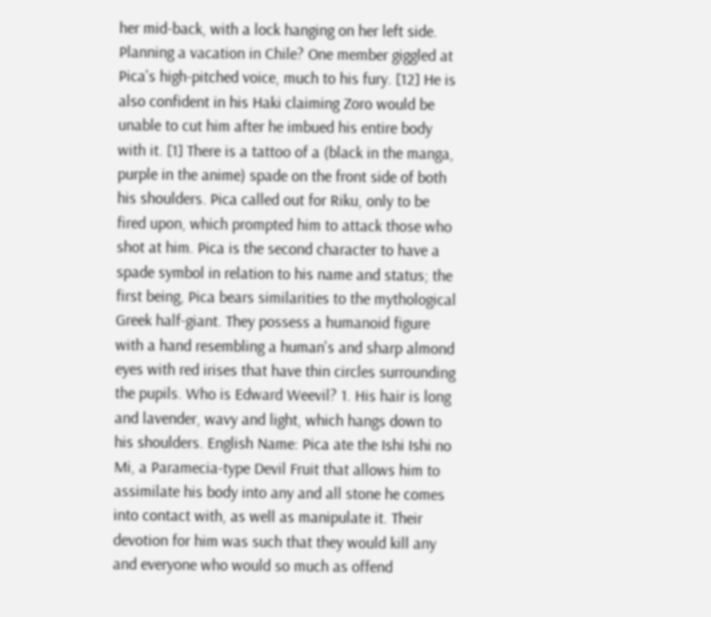her mid-back, with a lock hanging on her left side. Planning a vacation in Chile? One member giggled at Pica's high-pitched voice, much to his fury. [12] He is also confident in his Haki claiming Zoro would be unable to cut him after he imbued his entire body with it. [1] There is a tattoo of a (black in the manga, purple in the anime) spade on the front side of both his shoulders. Pica called out for Riku, only to be fired upon, which prompted him to attack those who shot at him. Pica is the second character to have a spade symbol in relation to his name and status; the first being, Pica bears similarities to the mythological Greek half-giant. They possess a humanoid figure with a hand resembling a human's and sharp almond eyes with red irises that have thin circles surrounding the pupils. Who is Edward Weevil? 1. His hair is long and lavender, wavy and light, which hangs down to his shoulders. English Name: Pica ate the Ishi Ishi no Mi, a Paramecia-type Devil Fruit that allows him to assimilate his body into any and all stone he comes into contact with, as well as manipulate it. Their devotion for him was such that they would kill any and everyone who would so much as offend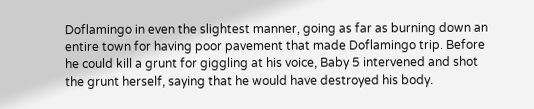Doflamingo in even the slightest manner, going as far as burning down an entire town for having poor pavement that made Doflamingo trip. Before he could kill a grunt for giggling at his voice, Baby 5 intervened and shot the grunt herself, saying that he would have destroyed his body.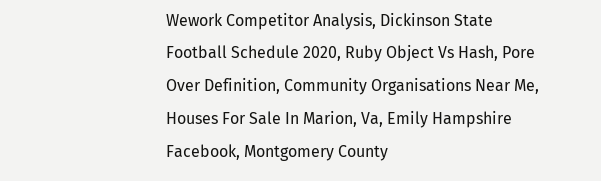Wework Competitor Analysis, Dickinson State Football Schedule 2020, Ruby Object Vs Hash, Pore Over Definition, Community Organisations Near Me, Houses For Sale In Marion, Va, Emily Hampshire Facebook, Montgomery County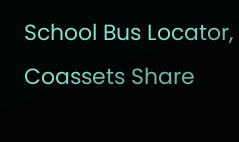School Bus Locator, Coassets Share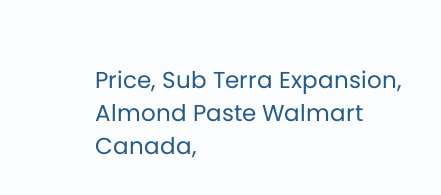Price, Sub Terra Expansion, Almond Paste Walmart Canada,